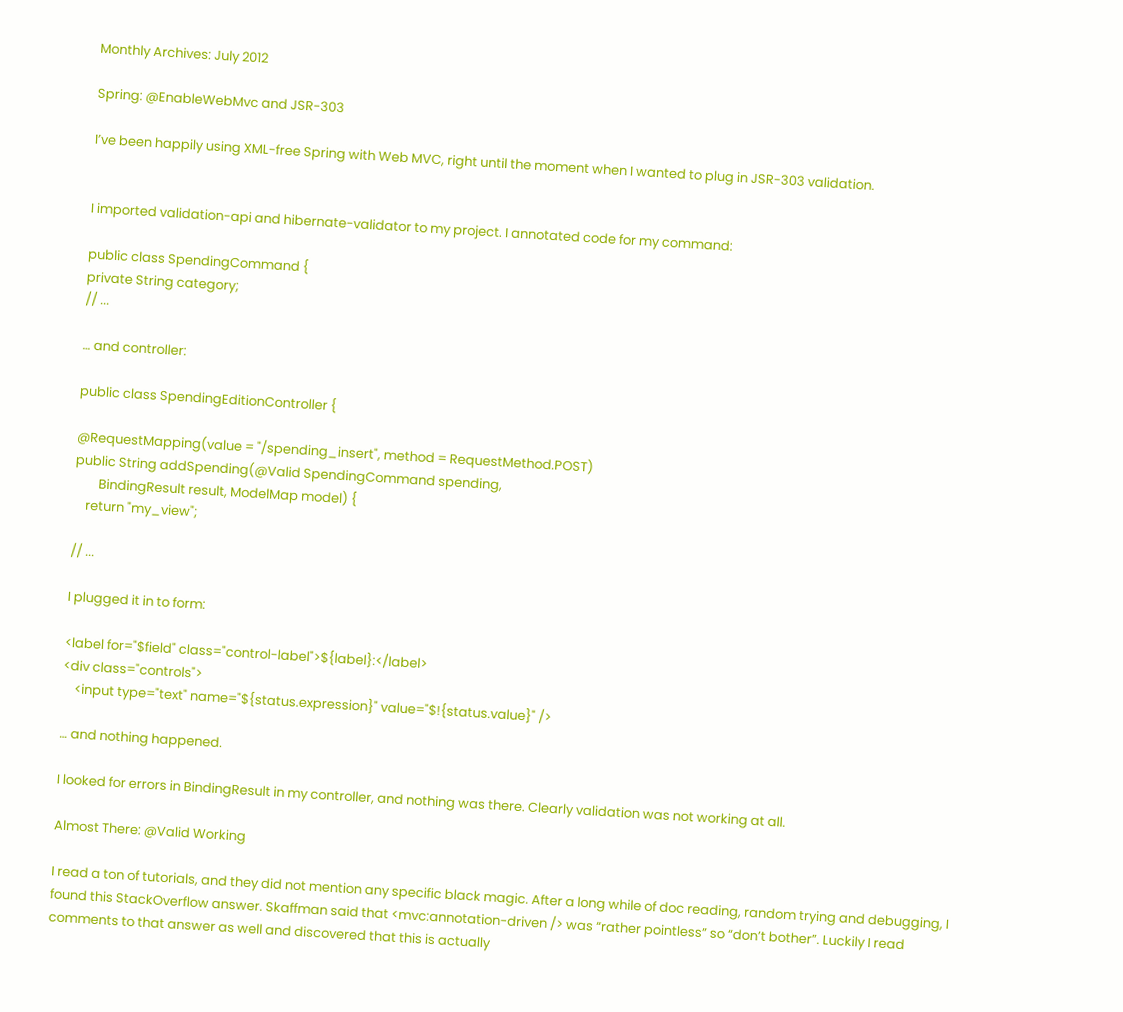Monthly Archives: July 2012

Spring: @EnableWebMvc and JSR-303

I’ve been happily using XML-free Spring with Web MVC, right until the moment when I wanted to plug in JSR-303 validation.


I imported validation-api and hibernate-validator to my project. I annotated code for my command:

public class SpendingCommand {
private String category;
// ...

… and controller:

public class SpendingEditionController {

@RequestMapping(value = "/spending_insert", method = RequestMethod.POST)
public String addSpending(@Valid SpendingCommand spending,
        BindingResult result, ModelMap model) {
    return "my_view";

// ...

I plugged it in to form:

<label for="$field" class="control-label">${label}:</label>
<div class="controls">
    <input type="text" name="${status.expression}" value="$!{status.value}" />

… and nothing happened.

I looked for errors in BindingResult in my controller, and nothing was there. Clearly validation was not working at all.

Almost There: @Valid Working

I read a ton of tutorials, and they did not mention any specific black magic. After a long while of doc reading, random trying and debugging, I found this StackOverflow answer. Skaffman said that <mvc:annotation-driven /> was “rather pointless” so “don’t bother”. Luckily I read comments to that answer as well and discovered that this is actually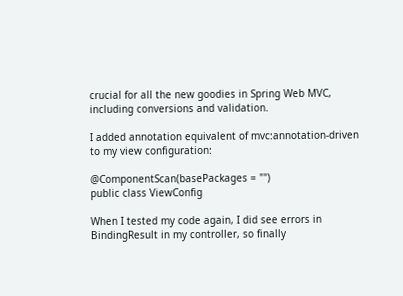crucial for all the new goodies in Spring Web MVC, including conversions and validation.

I added annotation equivalent of mvc:annotation-driven to my view configuration:

@ComponentScan(basePackages = "")
public class ViewConfig

When I tested my code again, I did see errors in BindingResult in my controller, so finally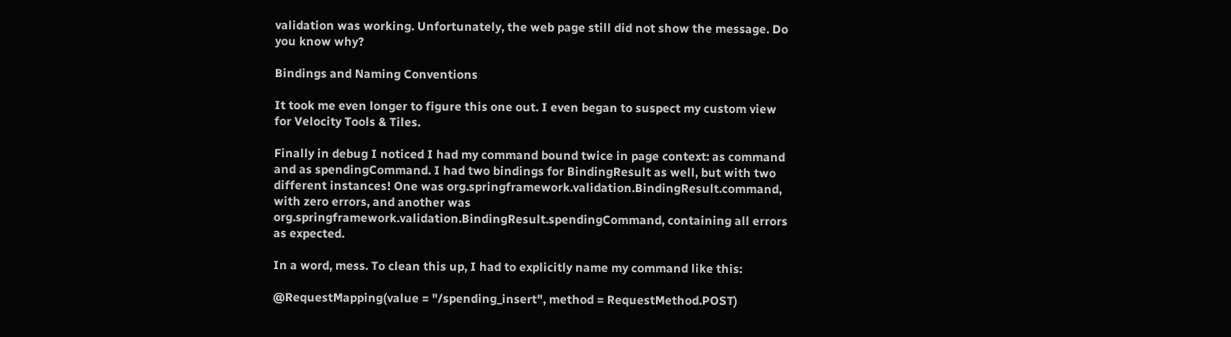validation was working. Unfortunately, the web page still did not show the message. Do you know why?

Bindings and Naming Conventions

It took me even longer to figure this one out. I even began to suspect my custom view for Velocity Tools & Tiles.

Finally in debug I noticed I had my command bound twice in page context: as command and as spendingCommand. I had two bindings for BindingResult as well, but with two different instances! One was org.springframework.validation.BindingResult.command, with zero errors, and another was org.springframework.validation.BindingResult.spendingCommand, containing all errors as expected.

In a word, mess. To clean this up, I had to explicitly name my command like this:

@RequestMapping(value = "/spending_insert", method = RequestMethod.POST)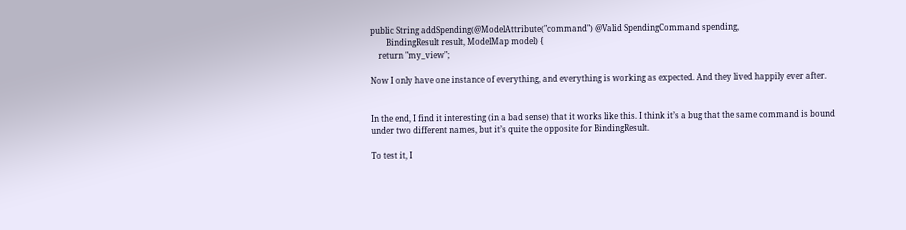public String addSpending(@ModelAttribute("command") @Valid SpendingCommand spending,
        BindingResult result, ModelMap model) {
    return "my_view";

Now I only have one instance of everything, and everything is working as expected. And they lived happily ever after.


In the end, I find it interesting (in a bad sense) that it works like this. I think it’s a bug that the same command is bound under two different names, but it’s quite the opposite for BindingResult.

To test it, I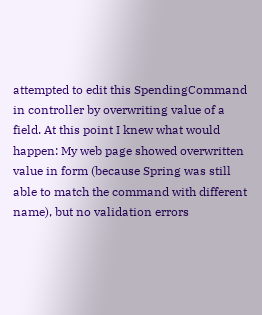attempted to edit this SpendingCommand in controller by overwriting value of a field. At this point I knew what would happen: My web page showed overwritten value in form (because Spring was still able to match the command with different name), but no validation errors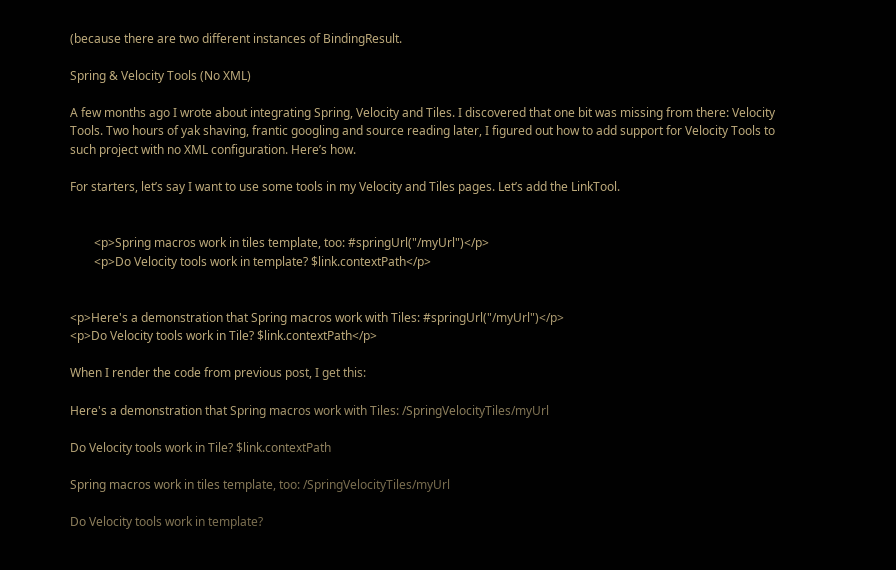(because there are two different instances of BindingResult.

Spring & Velocity Tools (No XML)

A few months ago I wrote about integrating Spring, Velocity and Tiles. I discovered that one bit was missing from there: Velocity Tools. Two hours of yak shaving, frantic googling and source reading later, I figured out how to add support for Velocity Tools to such project with no XML configuration. Here’s how.

For starters, let’s say I want to use some tools in my Velocity and Tiles pages. Let’s add the LinkTool.


        <p>Spring macros work in tiles template, too: #springUrl("/myUrl")</p>
        <p>Do Velocity tools work in template? $link.contextPath</p>


<p>Here's a demonstration that Spring macros work with Tiles: #springUrl("/myUrl")</p>
<p>Do Velocity tools work in Tile? $link.contextPath</p>

When I render the code from previous post, I get this:

Here's a demonstration that Spring macros work with Tiles: /SpringVelocityTiles/myUrl

Do Velocity tools work in Tile? $link.contextPath

Spring macros work in tiles template, too: /SpringVelocityTiles/myUrl

Do Velocity tools work in template?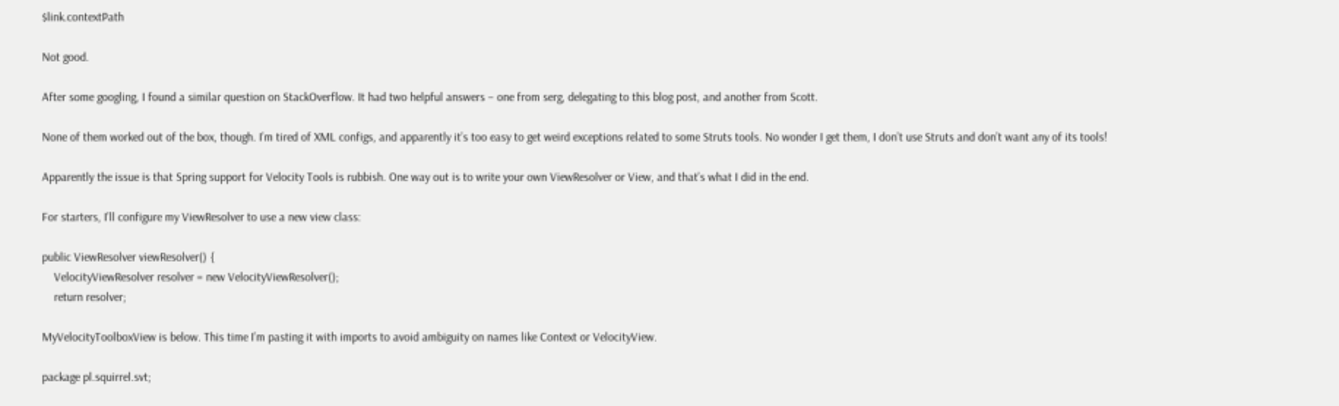$link.contextPath

Not good.

After some googling, I found a similar question on StackOverflow. It had two helpful answers – one from serg, delegating to this blog post, and another from Scott.

None of them worked out of the box, though. I’m tired of XML configs, and apparently it’s too easy to get weird exceptions related to some Struts tools. No wonder I get them, I don’t use Struts and don’t want any of its tools!

Apparently the issue is that Spring support for Velocity Tools is rubbish. One way out is to write your own ViewResolver or View, and that’s what I did in the end.

For starters, I’ll configure my ViewResolver to use a new view class:

public ViewResolver viewResolver() {
    VelocityViewResolver resolver = new VelocityViewResolver();
    return resolver;

MyVelocityToolboxView is below. This time I’m pasting it with imports to avoid ambiguity on names like Context or VelocityView.

package pl.squirrel.svt;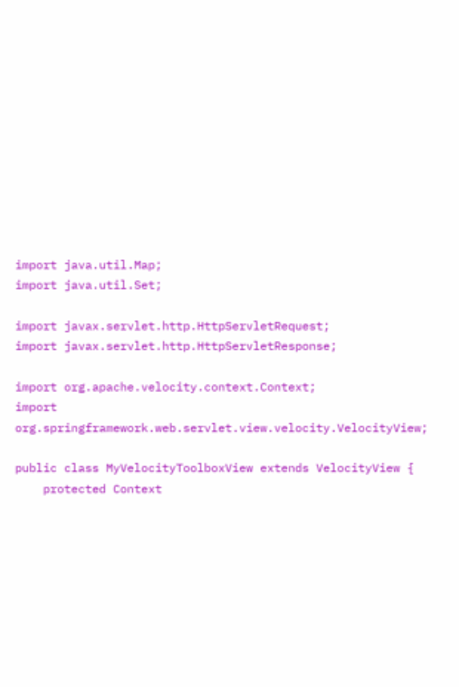import java.util.Map;
import java.util.Set;

import javax.servlet.http.HttpServletRequest;
import javax.servlet.http.HttpServletResponse;

import org.apache.velocity.context.Context;
import org.springframework.web.servlet.view.velocity.VelocityView;

public class MyVelocityToolboxView extends VelocityView {
    protected Context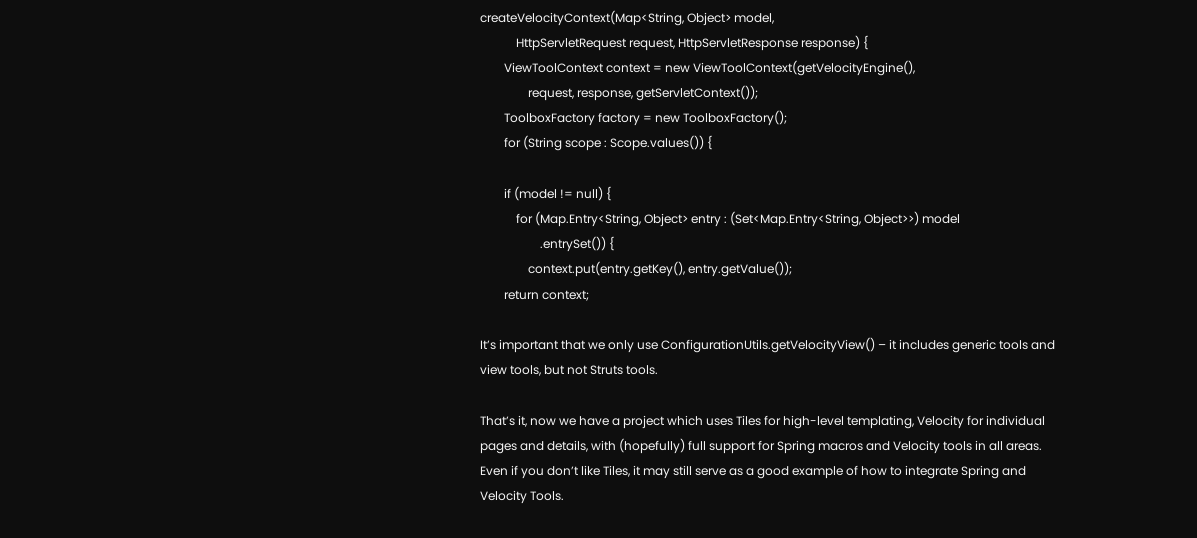createVelocityContext(Map<String, Object> model,
            HttpServletRequest request, HttpServletResponse response) {
        ViewToolContext context = new ViewToolContext(getVelocityEngine(),
                request, response, getServletContext());
        ToolboxFactory factory = new ToolboxFactory();
        for (String scope : Scope.values()) {

        if (model != null) {
            for (Map.Entry<String, Object> entry : (Set<Map.Entry<String, Object>>) model
                    .entrySet()) {
                context.put(entry.getKey(), entry.getValue());
        return context;

It’s important that we only use ConfigurationUtils.getVelocityView() – it includes generic tools and view tools, but not Struts tools.

That’s it, now we have a project which uses Tiles for high-level templating, Velocity for individual pages and details, with (hopefully) full support for Spring macros and Velocity tools in all areas. Even if you don’t like Tiles, it may still serve as a good example of how to integrate Spring and Velocity Tools.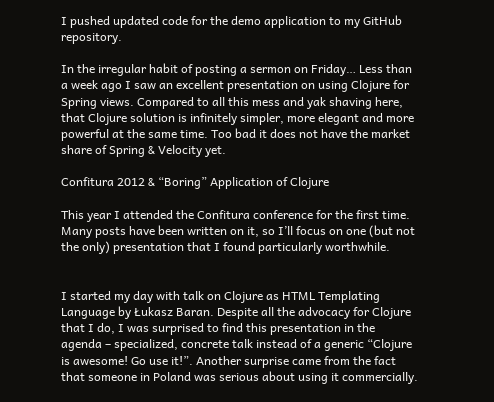I pushed updated code for the demo application to my GitHub repository.

In the irregular habit of posting a sermon on Friday… Less than a week ago I saw an excellent presentation on using Clojure for Spring views. Compared to all this mess and yak shaving here, that Clojure solution is infinitely simpler, more elegant and more powerful at the same time. Too bad it does not have the market share of Spring & Velocity yet.

Confitura 2012 & “Boring” Application of Clojure

This year I attended the Confitura conference for the first time. Many posts have been written on it, so I’ll focus on one (but not the only) presentation that I found particularly worthwhile.


I started my day with talk on Clojure as HTML Templating Language by Łukasz Baran. Despite all the advocacy for Clojure that I do, I was surprised to find this presentation in the agenda – specialized, concrete talk instead of a generic “Clojure is awesome! Go use it!”. Another surprise came from the fact that someone in Poland was serious about using it commercially.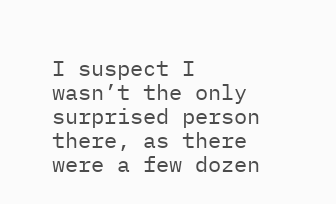I suspect I wasn’t the only surprised person there, as there were a few dozen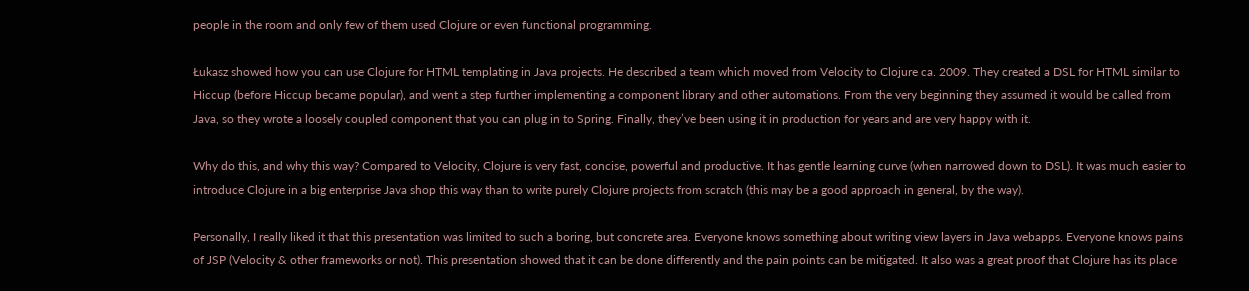people in the room and only few of them used Clojure or even functional programming.

Łukasz showed how you can use Clojure for HTML templating in Java projects. He described a team which moved from Velocity to Clojure ca. 2009. They created a DSL for HTML similar to Hiccup (before Hiccup became popular), and went a step further implementing a component library and other automations. From the very beginning they assumed it would be called from Java, so they wrote a loosely coupled component that you can plug in to Spring. Finally, they’ve been using it in production for years and are very happy with it.

Why do this, and why this way? Compared to Velocity, Clojure is very fast, concise, powerful and productive. It has gentle learning curve (when narrowed down to DSL). It was much easier to introduce Clojure in a big enterprise Java shop this way than to write purely Clojure projects from scratch (this may be a good approach in general, by the way).

Personally, I really liked it that this presentation was limited to such a boring, but concrete area. Everyone knows something about writing view layers in Java webapps. Everyone knows pains of JSP (Velocity & other frameworks or not). This presentation showed that it can be done differently and the pain points can be mitigated. It also was a great proof that Clojure has its place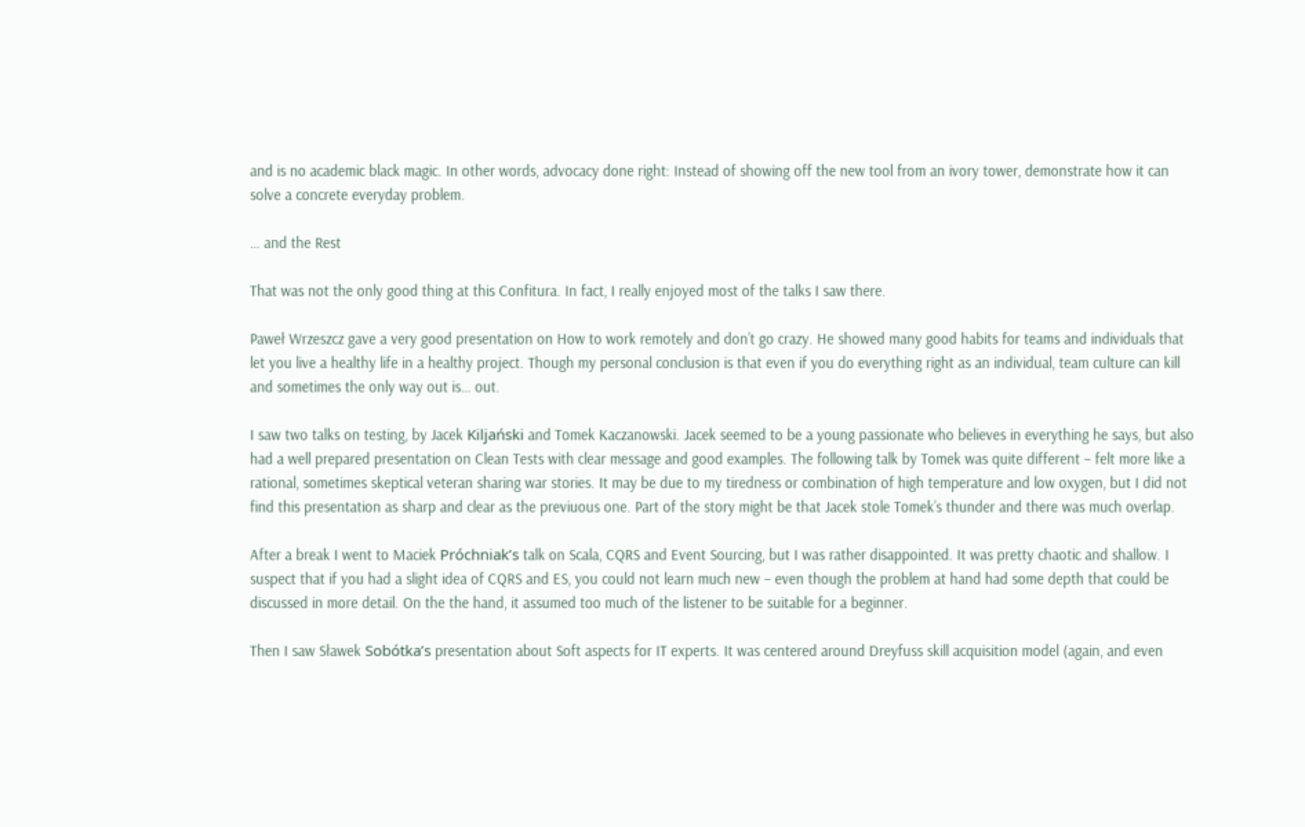and is no academic black magic. In other words, advocacy done right: Instead of showing off the new tool from an ivory tower, demonstrate how it can solve a concrete everyday problem.

… and the Rest

That was not the only good thing at this Confitura. In fact, I really enjoyed most of the talks I saw there.

Paweł Wrzeszcz gave a very good presentation on How to work remotely and don’t go crazy. He showed many good habits for teams and individuals that let you live a healthy life in a healthy project. Though my personal conclusion is that even if you do everything right as an individual, team culture can kill and sometimes the only way out is… out.

I saw two talks on testing, by Jacek Kiljański and Tomek Kaczanowski. Jacek seemed to be a young passionate who believes in everything he says, but also had a well prepared presentation on Clean Tests with clear message and good examples. The following talk by Tomek was quite different – felt more like a rational, sometimes skeptical veteran sharing war stories. It may be due to my tiredness or combination of high temperature and low oxygen, but I did not find this presentation as sharp and clear as the previuous one. Part of the story might be that Jacek stole Tomek’s thunder and there was much overlap.

After a break I went to Maciek Próchniak’s talk on Scala, CQRS and Event Sourcing, but I was rather disappointed. It was pretty chaotic and shallow. I suspect that if you had a slight idea of CQRS and ES, you could not learn much new – even though the problem at hand had some depth that could be discussed in more detail. On the the hand, it assumed too much of the listener to be suitable for a beginner.

Then I saw Sławek Sobótka’s presentation about Soft aspects for IT experts. It was centered around Dreyfuss skill acquisition model (again, and even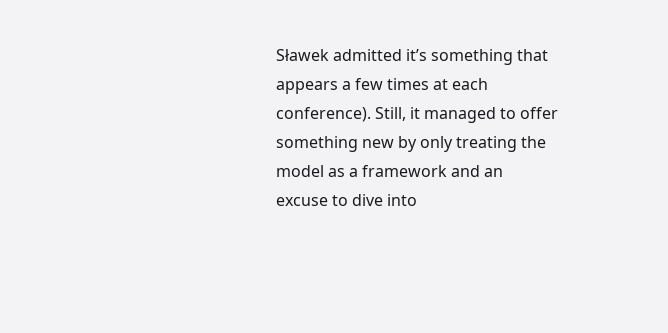Sławek admitted it’s something that appears a few times at each conference). Still, it managed to offer something new by only treating the model as a framework and an excuse to dive into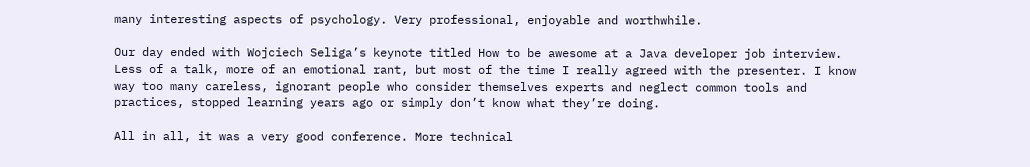many interesting aspects of psychology. Very professional, enjoyable and worthwhile.

Our day ended with Wojciech Seliga’s keynote titled How to be awesome at a Java developer job interview. Less of a talk, more of an emotional rant, but most of the time I really agreed with the presenter. I know way too many careless, ignorant people who consider themselves experts and neglect common tools and practices, stopped learning years ago or simply don’t know what they’re doing.

All in all, it was a very good conference. More technical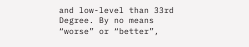and low-level than 33rd Degree. By no means “worse” or “better”,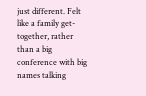just different. Felt like a family get-together, rather than a big conference with big names talking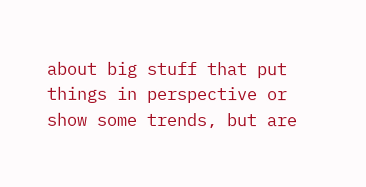about big stuff that put things in perspective or show some trends, but are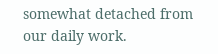somewhat detached from our daily work.